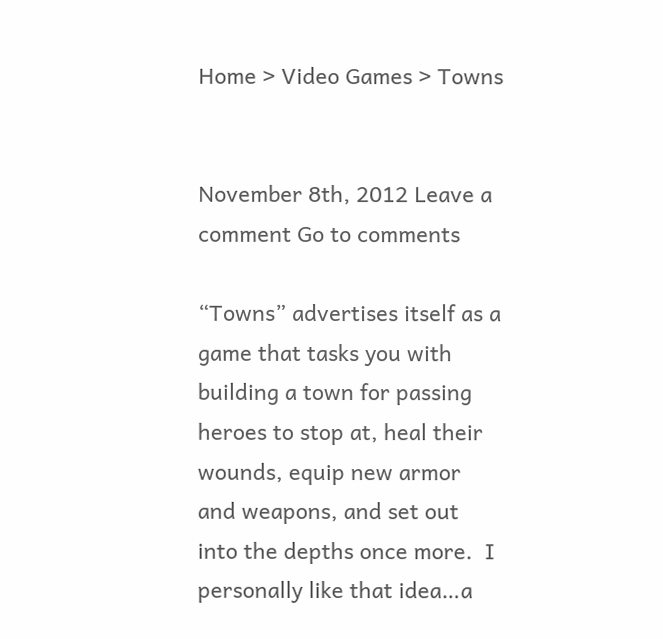Home > Video Games > Towns


November 8th, 2012 Leave a comment Go to comments

“Towns” advertises itself as a game that tasks you with building a town for passing heroes to stop at, heal their wounds, equip new armor and weapons, and set out into the depths once more.  I personally like that idea…a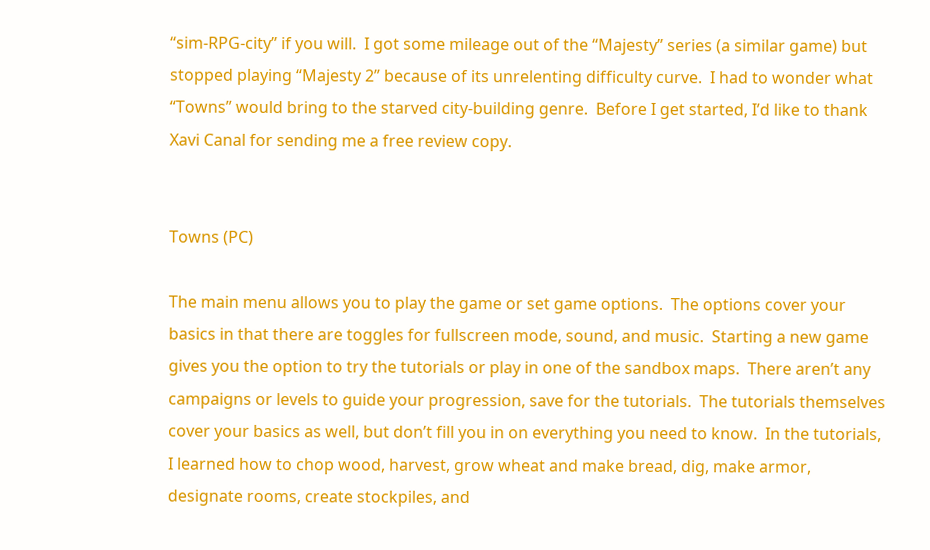“sim-RPG-city” if you will.  I got some mileage out of the “Majesty” series (a similar game) but stopped playing “Majesty 2” because of its unrelenting difficulty curve.  I had to wonder what “Towns” would bring to the starved city-building genre.  Before I get started, I’d like to thank Xavi Canal for sending me a free review copy.


Towns (PC)

The main menu allows you to play the game or set game options.  The options cover your basics in that there are toggles for fullscreen mode, sound, and music.  Starting a new game gives you the option to try the tutorials or play in one of the sandbox maps.  There aren’t any campaigns or levels to guide your progression, save for the tutorials.  The tutorials themselves cover your basics as well, but don’t fill you in on everything you need to know.  In the tutorials, I learned how to chop wood, harvest, grow wheat and make bread, dig, make armor, designate rooms, create stockpiles, and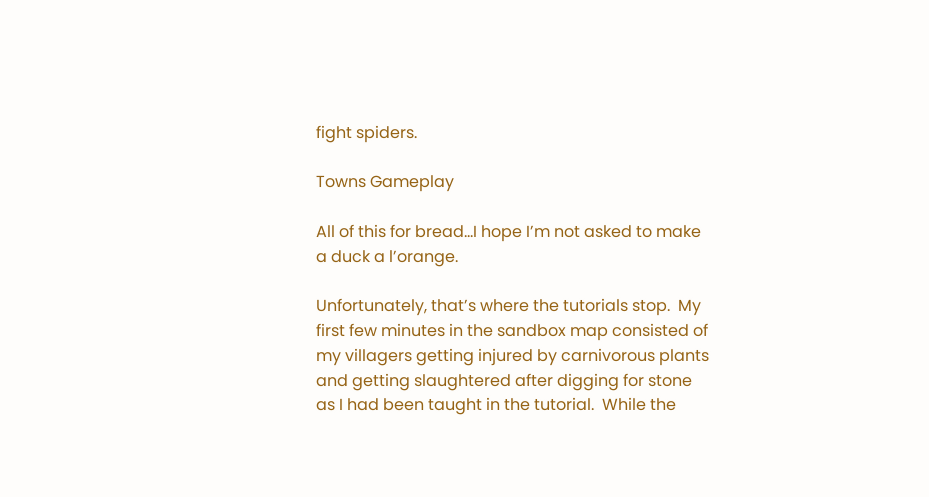fight spiders.

Towns Gameplay

All of this for bread…I hope I’m not asked to make a duck a l’orange.

Unfortunately, that’s where the tutorials stop.  My first few minutes in the sandbox map consisted of my villagers getting injured by carnivorous plants and getting slaughtered after digging for stone as I had been taught in the tutorial.  While the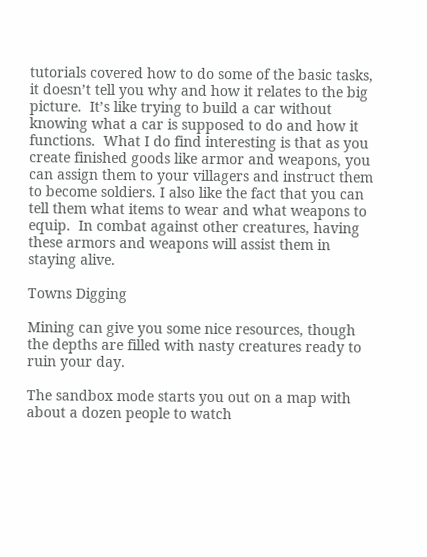tutorials covered how to do some of the basic tasks, it doesn’t tell you why and how it relates to the big picture.  It’s like trying to build a car without knowing what a car is supposed to do and how it functions.  What I do find interesting is that as you create finished goods like armor and weapons, you can assign them to your villagers and instruct them to become soldiers. I also like the fact that you can tell them what items to wear and what weapons to equip.  In combat against other creatures, having these armors and weapons will assist them in staying alive.

Towns Digging

Mining can give you some nice resources, though the depths are filled with nasty creatures ready to ruin your day.

The sandbox mode starts you out on a map with about a dozen people to watch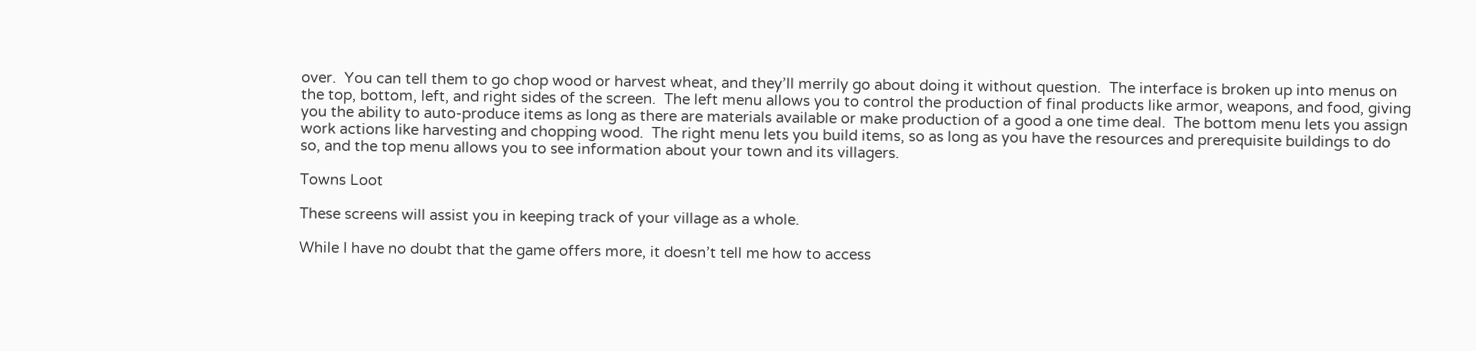over.  You can tell them to go chop wood or harvest wheat, and they’ll merrily go about doing it without question.  The interface is broken up into menus on the top, bottom, left, and right sides of the screen.  The left menu allows you to control the production of final products like armor, weapons, and food, giving you the ability to auto-produce items as long as there are materials available or make production of a good a one time deal.  The bottom menu lets you assign work actions like harvesting and chopping wood.  The right menu lets you build items, so as long as you have the resources and prerequisite buildings to do so, and the top menu allows you to see information about your town and its villagers.

Towns Loot

These screens will assist you in keeping track of your village as a whole.

While I have no doubt that the game offers more, it doesn’t tell me how to access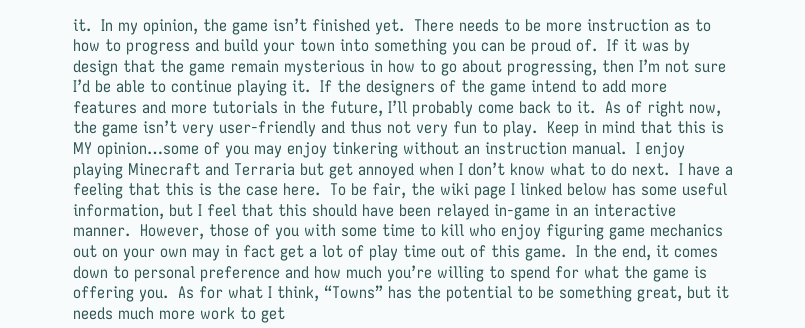it.  In my opinion, the game isn’t finished yet.  There needs to be more instruction as to how to progress and build your town into something you can be proud of.  If it was by design that the game remain mysterious in how to go about progressing, then I’m not sure I’d be able to continue playing it.  If the designers of the game intend to add more features and more tutorials in the future, I’ll probably come back to it.  As of right now, the game isn’t very user-friendly and thus not very fun to play.  Keep in mind that this is MY opinion…some of you may enjoy tinkering without an instruction manual.  I enjoy playing Minecraft and Terraria but get annoyed when I don’t know what to do next.  I have a feeling that this is the case here.  To be fair, the wiki page I linked below has some useful information, but I feel that this should have been relayed in-game in an interactive manner.  However, those of you with some time to kill who enjoy figuring game mechanics out on your own may in fact get a lot of play time out of this game.  In the end, it comes down to personal preference and how much you’re willing to spend for what the game is offering you.  As for what I think, “Towns” has the potential to be something great, but it needs much more work to get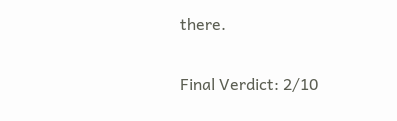there.

Final Verdict: 2/10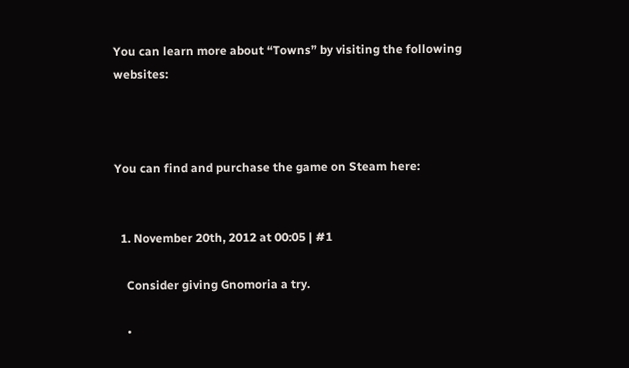You can learn more about “Towns” by visiting the following websites:



You can find and purchase the game on Steam here:


  1. November 20th, 2012 at 00:05 | #1

    Consider giving Gnomoria a try.

    •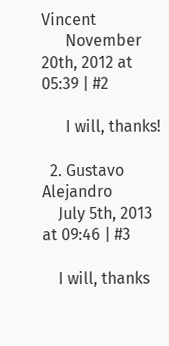Vincent
      November 20th, 2012 at 05:39 | #2

      I will, thanks!

  2. Gustavo Alejandro
    July 5th, 2013 at 09:46 | #3

    I will, thanks